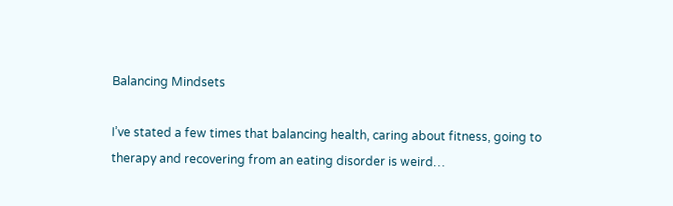Balancing Mindsets

I’ve stated a few times that balancing health, caring about fitness, going to therapy and recovering from an eating disorder is weird…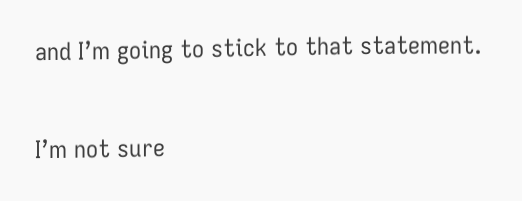and I’m going to stick to that statement.

I’m not sure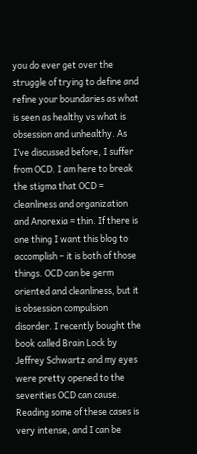you do ever get over the struggle of trying to define and refine your boundaries as what is seen as healthy vs what is obsession and unhealthy. As I’ve discussed before, I suffer from OCD. I am here to break the stigma that OCD = cleanliness and organization and Anorexia = thin. If there is one thing I want this blog to accomplish – it is both of those things. OCD can be germ oriented and cleanliness, but it is obsession compulsion disorder. I recently bought the book called Brain Lock by Jeffrey Schwartz and my eyes were pretty opened to the severities OCD can cause. Reading some of these cases is very intense, and I can be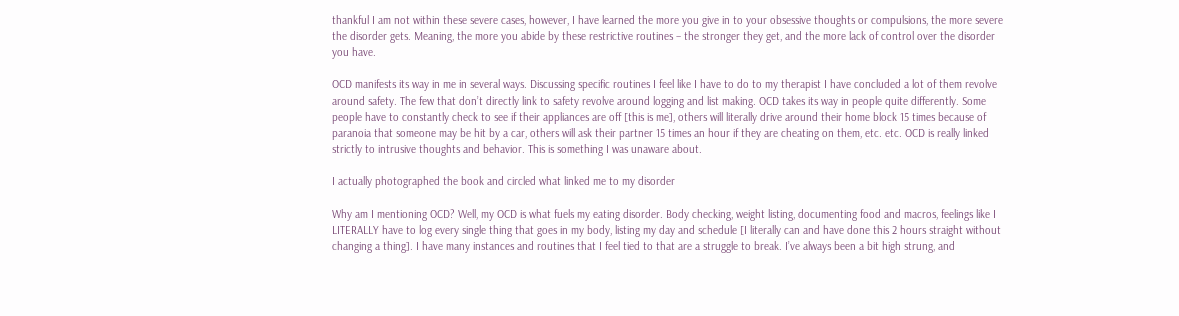thankful I am not within these severe cases, however, I have learned the more you give in to your obsessive thoughts or compulsions, the more severe the disorder gets. Meaning, the more you abide by these restrictive routines – the stronger they get, and the more lack of control over the disorder you have.

OCD manifests its way in me in several ways. Discussing specific routines I feel like I have to do to my therapist I have concluded a lot of them revolve around safety. The few that don’t directly link to safety revolve around logging and list making. OCD takes its way in people quite differently. Some people have to constantly check to see if their appliances are off [this is me], others will literally drive around their home block 15 times because of paranoia that someone may be hit by a car, others will ask their partner 15 times an hour if they are cheating on them, etc. etc. OCD is really linked strictly to intrusive thoughts and behavior. This is something I was unaware about.

I actually photographed the book and circled what linked me to my disorder

Why am I mentioning OCD? Well, my OCD is what fuels my eating disorder. Body checking, weight listing, documenting food and macros, feelings like I LITERALLY have to log every single thing that goes in my body, listing my day and schedule [I literally can and have done this 2 hours straight without changing a thing]. I have many instances and routines that I feel tied to that are a struggle to break. I’ve always been a bit high strung, and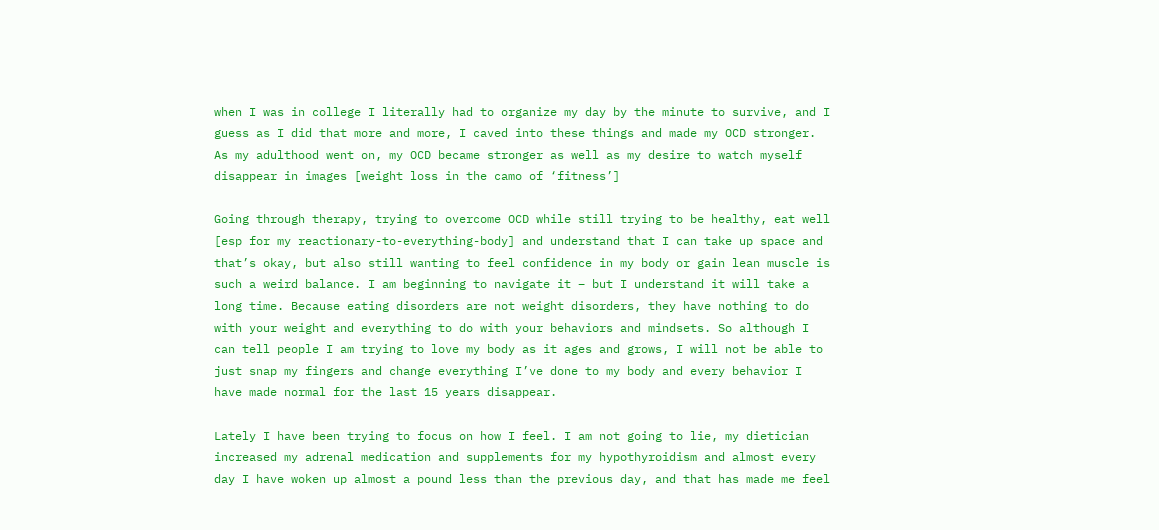when I was in college I literally had to organize my day by the minute to survive, and I guess as I did that more and more, I caved into these things and made my OCD stronger. As my adulthood went on, my OCD became stronger as well as my desire to watch myself disappear in images [weight loss in the camo of ‘fitness’]

Going through therapy, trying to overcome OCD while still trying to be healthy, eat well [esp for my reactionary-to-everything-body] and understand that I can take up space and that’s okay, but also still wanting to feel confidence in my body or gain lean muscle is such a weird balance. I am beginning to navigate it – but I understand it will take a long time. Because eating disorders are not weight disorders, they have nothing to do with your weight and everything to do with your behaviors and mindsets. So although I can tell people I am trying to love my body as it ages and grows, I will not be able to just snap my fingers and change everything I’ve done to my body and every behavior I have made normal for the last 15 years disappear.

Lately I have been trying to focus on how I feel. I am not going to lie, my dietician increased my adrenal medication and supplements for my hypothyroidism and almost every day I have woken up almost a pound less than the previous day, and that has made me feel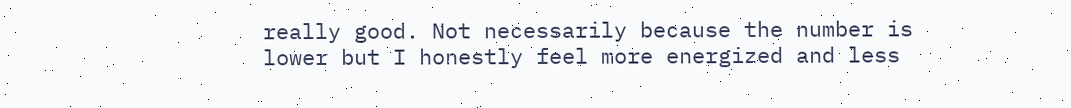really good. Not necessarily because the number is lower but I honestly feel more energized and less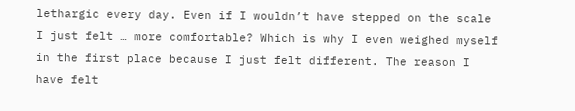lethargic every day. Even if I wouldn’t have stepped on the scale I just felt … more comfortable? Which is why I even weighed myself in the first place because I just felt different. The reason I have felt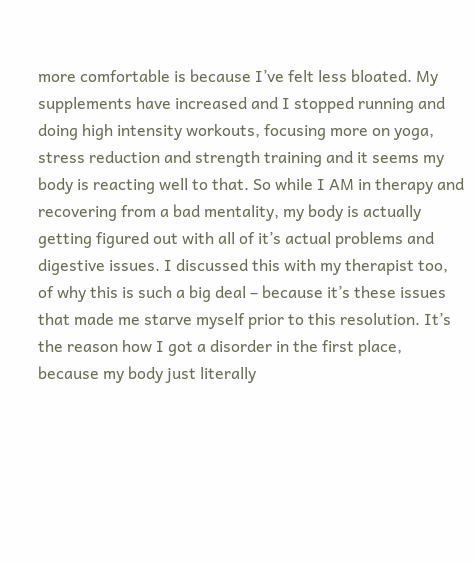more comfortable is because I’ve felt less bloated. My supplements have increased and I stopped running and doing high intensity workouts, focusing more on yoga, stress reduction and strength training and it seems my body is reacting well to that. So while I AM in therapy and recovering from a bad mentality, my body is actually getting figured out with all of it’s actual problems and digestive issues. I discussed this with my therapist too, of why this is such a big deal – because it’s these issues that made me starve myself prior to this resolution. It’s the reason how I got a disorder in the first place, because my body just literally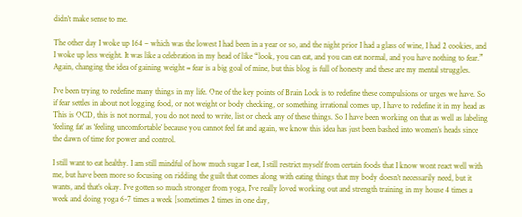didn’t make sense to me.

The other day I woke up 164 – which was the lowest I had been in a year or so, and the night prior I had a glass of wine, I had 2 cookies, and I woke up less weight. It was like a celebration in my head of like “look, you can eat, and you can eat normal, and you have nothing to fear.” Again, changing the idea of gaining weight = fear is a big goal of mine, but this blog is full of honesty and these are my mental struggles.

I’ve been trying to redefine many things in my life. One of the key points of Brain Lock is to redefine these compulsions or urges we have. So if fear settles in about not logging food, or not weight or body checking, or something irrational comes up, I have to redefine it in my head as This is OCD, this is not normal, you do not need to write, list or check any of these things. So I have been working on that as well as labeling ‘feeling fat’ as ‘feeling uncomfortable’ because you cannot feel fat and again, we know this idea has just been bashed into women’s heads since the dawn of time for power and control.

I still want to eat healthy. I am still mindful of how much sugar I eat, I still restrict myself from certain foods that I know wont react well with me, but have been more so focusing on ridding the guilt that comes along with eating things that my body doesn’t necessarily need, but it wants, and that’s okay. I’ve gotten so much stronger from yoga, I’ve really loved working out and strength training in my house 4 times a week and doing yoga 6-7 times a week [sometimes 2 times in one day,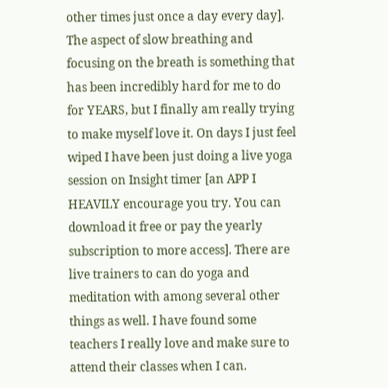other times just once a day every day]. The aspect of slow breathing and focusing on the breath is something that has been incredibly hard for me to do for YEARS, but I finally am really trying to make myself love it. On days I just feel wiped I have been just doing a live yoga session on Insight timer [an APP I HEAVILY encourage you try. You can download it free or pay the yearly subscription to more access]. There are live trainers to can do yoga and meditation with among several other things as well. I have found some teachers I really love and make sure to attend their classes when I can.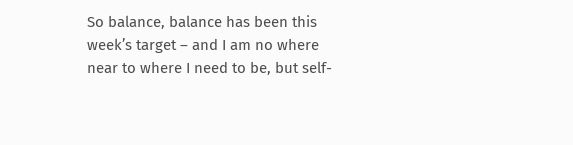So balance, balance has been this week’s target – and I am no where near to where I need to be, but self-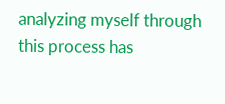analyzing myself through this process has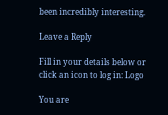been incredibly interesting.

Leave a Reply

Fill in your details below or click an icon to log in: Logo

You are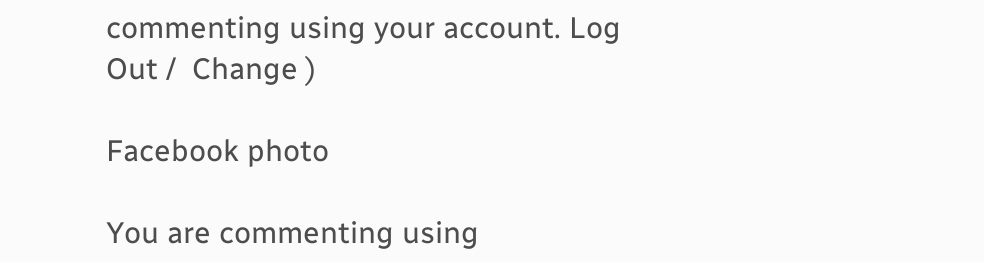commenting using your account. Log Out /  Change )

Facebook photo

You are commenting using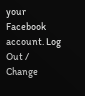your Facebook account. Log Out /  Change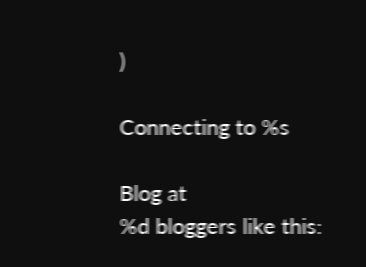)

Connecting to %s

Blog at
%d bloggers like this: